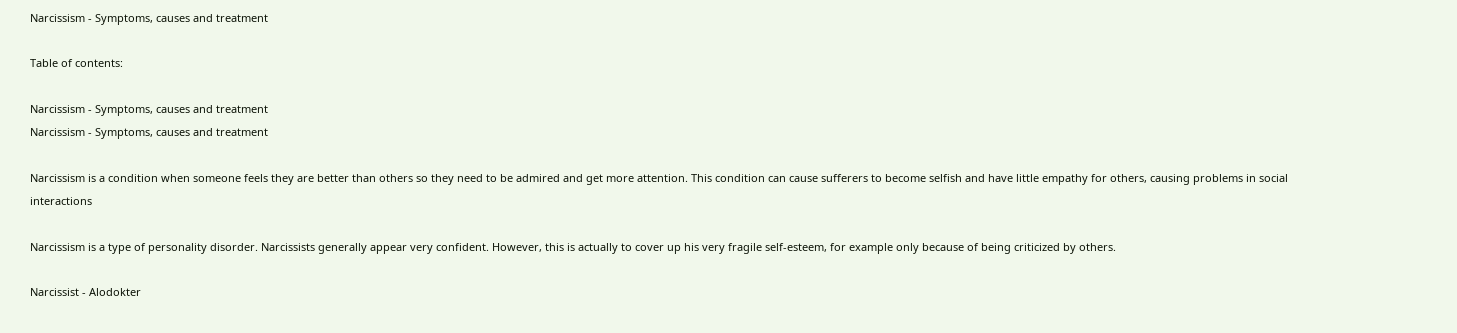Narcissism - Symptoms, causes and treatment

Table of contents:

Narcissism - Symptoms, causes and treatment
Narcissism - Symptoms, causes and treatment

Narcissism is a condition when someone feels they are better than others so they need to be admired and get more attention. This condition can cause sufferers to become selfish and have little empathy for others, causing problems in social interactions

Narcissism is a type of personality disorder. Narcissists generally appear very confident. However, this is actually to cover up his very fragile self-esteem, for example only because of being criticized by others.

Narcissist - Alodokter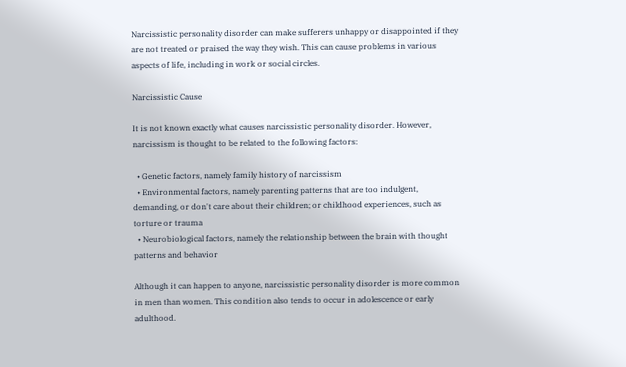Narcissistic personality disorder can make sufferers unhappy or disappointed if they are not treated or praised the way they wish. This can cause problems in various aspects of life, including in work or social circles.

Narcissistic Cause

It is not known exactly what causes narcissistic personality disorder. However, narcissism is thought to be related to the following factors:

  • Genetic factors, namely family history of narcissism
  • Environmental factors, namely parenting patterns that are too indulgent, demanding, or don't care about their children; or childhood experiences, such as torture or trauma
  • Neurobiological factors, namely the relationship between the brain with thought patterns and behavior

Although it can happen to anyone, narcissistic personality disorder is more common in men than women. This condition also tends to occur in adolescence or early adulthood.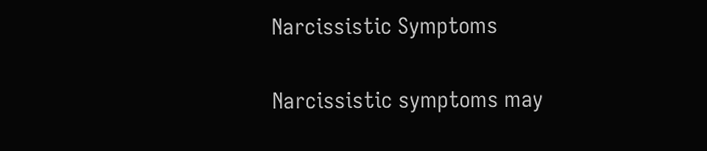Narcissistic Symptoms

Narcissistic symptoms may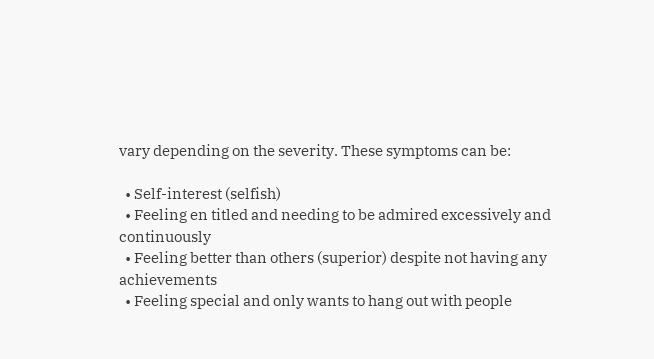vary depending on the severity. These symptoms can be:

  • Self-interest (selfish)
  • Feeling en titled and needing to be admired excessively and continuously
  • Feeling better than others (superior) despite not having any achievements
  • Feeling special and only wants to hang out with people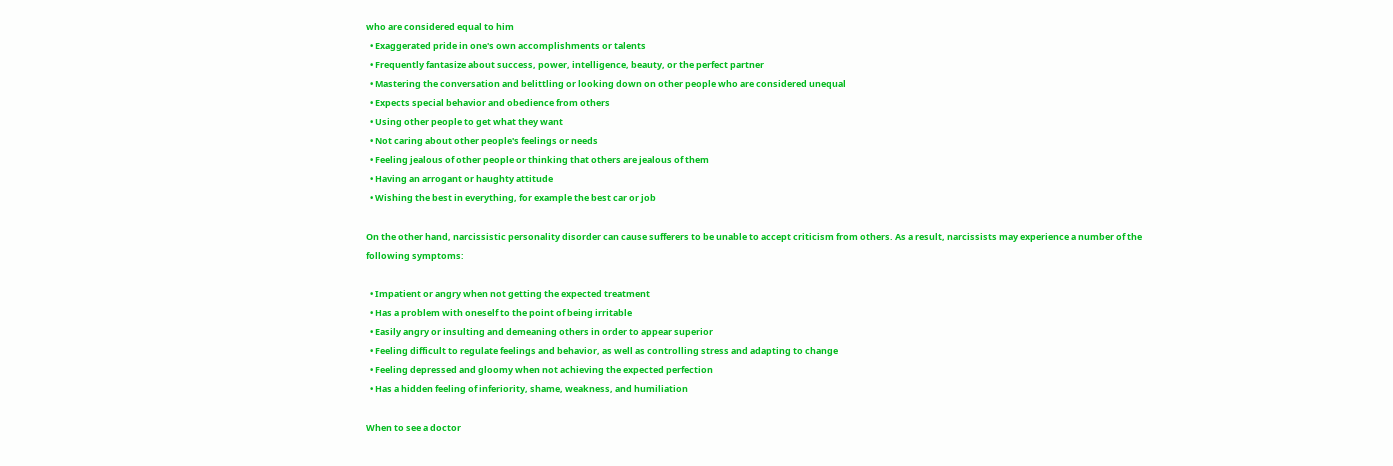who are considered equal to him
  • Exaggerated pride in one's own accomplishments or talents
  • Frequently fantasize about success, power, intelligence, beauty, or the perfect partner
  • Mastering the conversation and belittling or looking down on other people who are considered unequal
  • Expects special behavior and obedience from others
  • Using other people to get what they want
  • Not caring about other people's feelings or needs
  • Feeling jealous of other people or thinking that others are jealous of them
  • Having an arrogant or haughty attitude
  • Wishing the best in everything, for example the best car or job

On the other hand, narcissistic personality disorder can cause sufferers to be unable to accept criticism from others. As a result, narcissists may experience a number of the following symptoms:

  • Impatient or angry when not getting the expected treatment
  • Has a problem with oneself to the point of being irritable
  • Easily angry or insulting and demeaning others in order to appear superior
  • Feeling difficult to regulate feelings and behavior, as well as controlling stress and adapting to change
  • Feeling depressed and gloomy when not achieving the expected perfection
  • Has a hidden feeling of inferiority, shame, weakness, and humiliation

When to see a doctor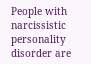People with narcissistic personality disorder are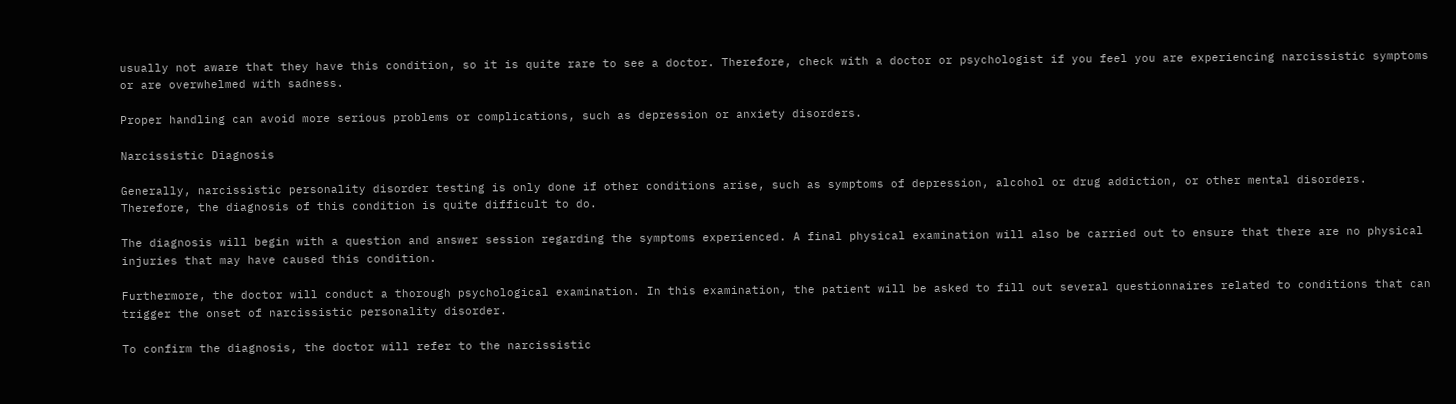usually not aware that they have this condition, so it is quite rare to see a doctor. Therefore, check with a doctor or psychologist if you feel you are experiencing narcissistic symptoms or are overwhelmed with sadness.

Proper handling can avoid more serious problems or complications, such as depression or anxiety disorders.

Narcissistic Diagnosis

Generally, narcissistic personality disorder testing is only done if other conditions arise, such as symptoms of depression, alcohol or drug addiction, or other mental disorders. Therefore, the diagnosis of this condition is quite difficult to do.

The diagnosis will begin with a question and answer session regarding the symptoms experienced. A final physical examination will also be carried out to ensure that there are no physical injuries that may have caused this condition.

Furthermore, the doctor will conduct a thorough psychological examination. In this examination, the patient will be asked to fill out several questionnaires related to conditions that can trigger the onset of narcissistic personality disorder.

To confirm the diagnosis, the doctor will refer to the narcissistic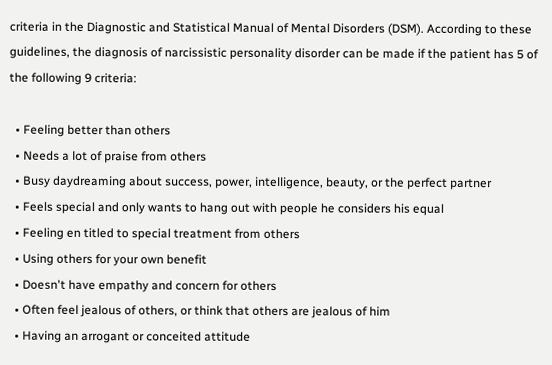criteria in the Diagnostic and Statistical Manual of Mental Disorders (DSM). According to these guidelines, the diagnosis of narcissistic personality disorder can be made if the patient has 5 of the following 9 criteria:

  • Feeling better than others
  • Needs a lot of praise from others
  • Busy daydreaming about success, power, intelligence, beauty, or the perfect partner
  • Feels special and only wants to hang out with people he considers his equal
  • Feeling en titled to special treatment from others
  • Using others for your own benefit
  • Doesn't have empathy and concern for others
  • Often feel jealous of others, or think that others are jealous of him
  • Having an arrogant or conceited attitude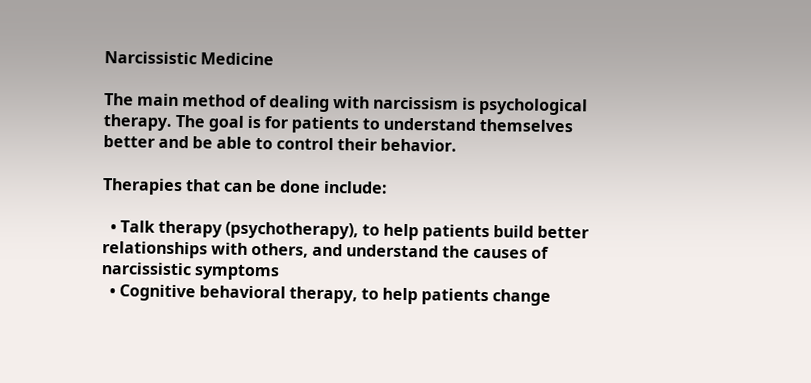Narcissistic Medicine

The main method of dealing with narcissism is psychological therapy. The goal is for patients to understand themselves better and be able to control their behavior.

Therapies that can be done include:

  • Talk therapy (psychotherapy), to help patients build better relationships with others, and understand the causes of narcissistic symptoms
  • Cognitive behavioral therapy, to help patients change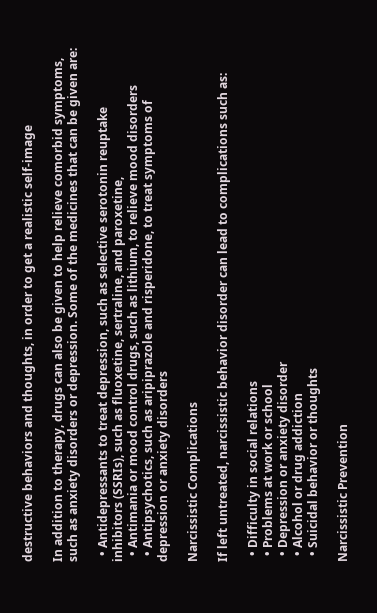destructive behaviors and thoughts, in order to get a realistic self-image

In addition to therapy, drugs can also be given to help relieve comorbid symptoms, such as anxiety disorders or depression. Some of the medicines that can be given are:

  • Antidepressants to treat depression, such as selective serotonin reuptake inhibitors (SSRIs), such as fluoxetine, sertraline, and paroxetine,
  • Antimania or mood control drugs, such as lithium, to relieve mood disorders
  • Antipsychotics, such as aripiprazole and risperidone, to treat symptoms of depression or anxiety disorders

Narcissistic Complications

If left untreated, narcissistic behavior disorder can lead to complications such as:

  • Difficulty in social relations
  • Problems at work or school
  • Depression or anxiety disorder
  • Alcohol or drug addiction
  • Suicidal behavior or thoughts

Narcissistic Prevention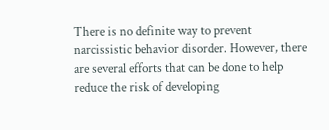There is no definite way to prevent narcissistic behavior disorder. However, there are several efforts that can be done to help reduce the risk of developing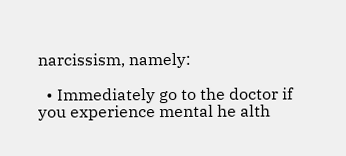narcissism, namely:

  • Immediately go to the doctor if you experience mental he alth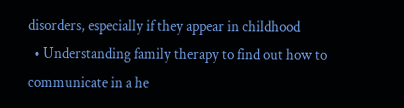disorders, especially if they appear in childhood
  • Understanding family therapy to find out how to communicate in a he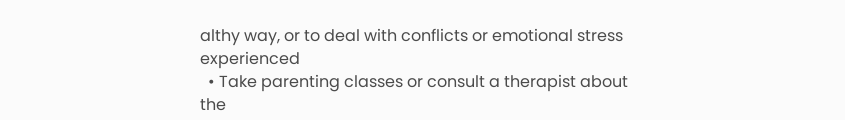althy way, or to deal with conflicts or emotional stress experienced
  • Take parenting classes or consult a therapist about the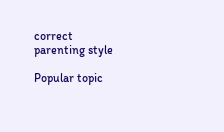correct parenting style

Popular topic